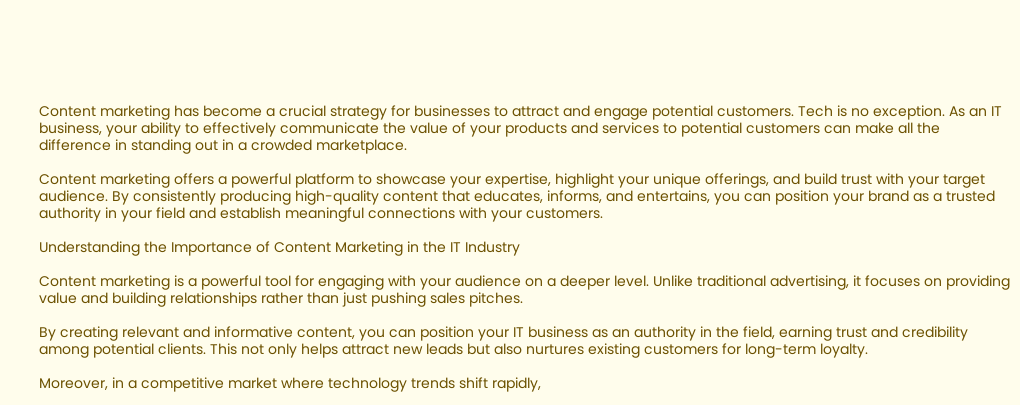Content marketing has become a crucial strategy for businesses to attract and engage potential customers. Tech is no exception. As an IT business, your ability to effectively communicate the value of your products and services to potential customers can make all the difference in standing out in a crowded marketplace.

Content marketing offers a powerful platform to showcase your expertise, highlight your unique offerings, and build trust with your target audience. By consistently producing high-quality content that educates, informs, and entertains, you can position your brand as a trusted authority in your field and establish meaningful connections with your customers.

Understanding the Importance of Content Marketing in the IT Industry

Content marketing is a powerful tool for engaging with your audience on a deeper level. Unlike traditional advertising, it focuses on providing value and building relationships rather than just pushing sales pitches.

By creating relevant and informative content, you can position your IT business as an authority in the field, earning trust and credibility among potential clients. This not only helps attract new leads but also nurtures existing customers for long-term loyalty.

Moreover, in a competitive market where technology trends shift rapidly,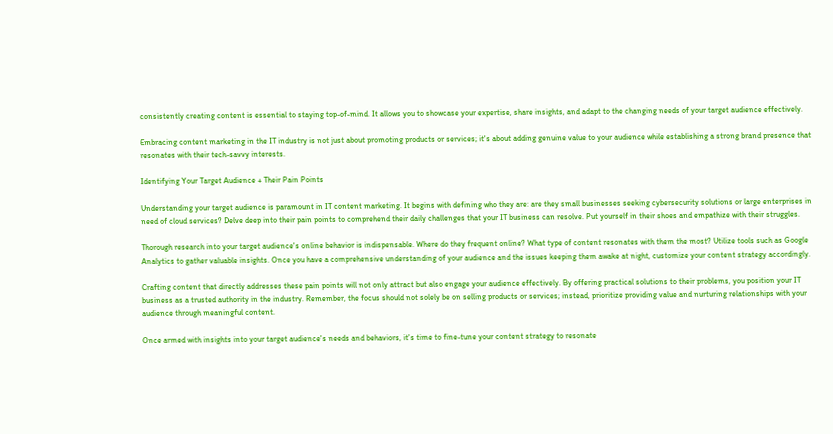consistently creating content is essential to staying top-of-mind. It allows you to showcase your expertise, share insights, and adapt to the changing needs of your target audience effectively.

Embracing content marketing in the IT industry is not just about promoting products or services; it's about adding genuine value to your audience while establishing a strong brand presence that resonates with their tech-savvy interests.

Identifying Your Target Audience + Their Pain Points

Understanding your target audience is paramount in IT content marketing. It begins with defining who they are: are they small businesses seeking cybersecurity solutions or large enterprises in need of cloud services? Delve deep into their pain points to comprehend their daily challenges that your IT business can resolve. Put yourself in their shoes and empathize with their struggles.

Thorough research into your target audience's online behavior is indispensable. Where do they frequent online? What type of content resonates with them the most? Utilize tools such as Google Analytics to gather valuable insights. Once you have a comprehensive understanding of your audience and the issues keeping them awake at night, customize your content strategy accordingly.

Crafting content that directly addresses these pain points will not only attract but also engage your audience effectively. By offering practical solutions to their problems, you position your IT business as a trusted authority in the industry. Remember, the focus should not solely be on selling products or services; instead, prioritize providing value and nurturing relationships with your audience through meaningful content.

Once armed with insights into your target audience's needs and behaviors, it's time to fine-tune your content strategy to resonate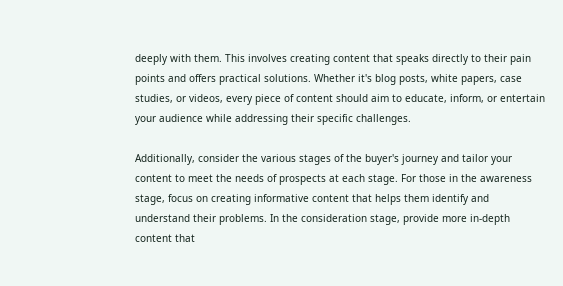deeply with them. This involves creating content that speaks directly to their pain points and offers practical solutions. Whether it's blog posts, white papers, case studies, or videos, every piece of content should aim to educate, inform, or entertain your audience while addressing their specific challenges.

Additionally, consider the various stages of the buyer's journey and tailor your content to meet the needs of prospects at each stage. For those in the awareness stage, focus on creating informative content that helps them identify and understand their problems. In the consideration stage, provide more in-depth content that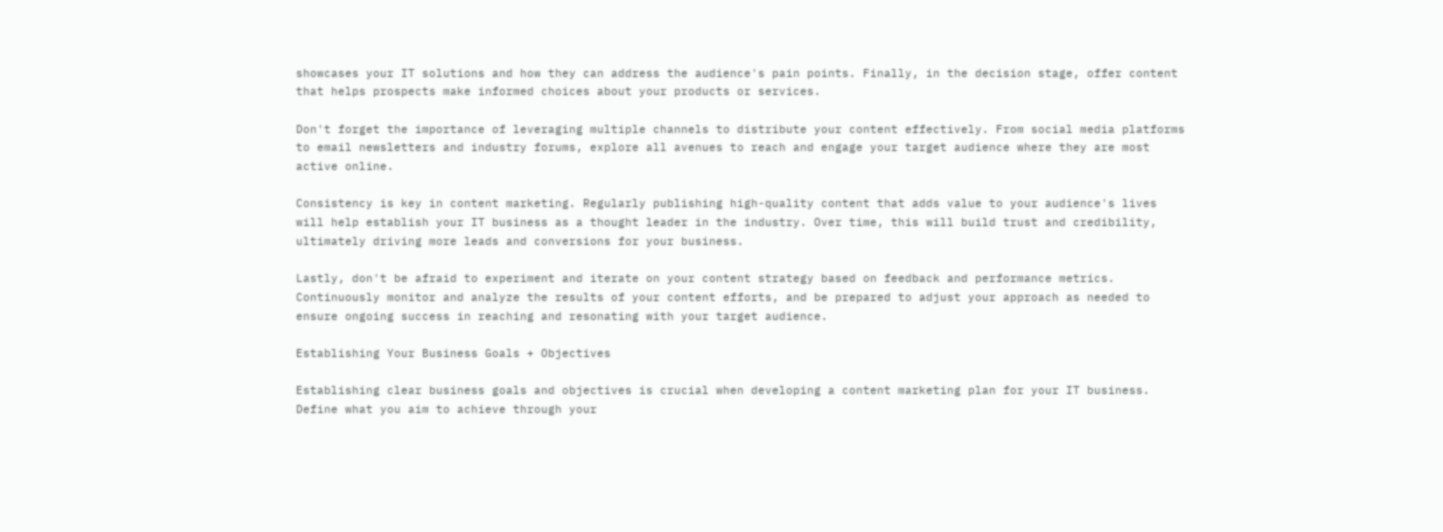showcases your IT solutions and how they can address the audience's pain points. Finally, in the decision stage, offer content that helps prospects make informed choices about your products or services.

Don't forget the importance of leveraging multiple channels to distribute your content effectively. From social media platforms to email newsletters and industry forums, explore all avenues to reach and engage your target audience where they are most active online.

Consistency is key in content marketing. Regularly publishing high-quality content that adds value to your audience's lives will help establish your IT business as a thought leader in the industry. Over time, this will build trust and credibility, ultimately driving more leads and conversions for your business.

Lastly, don't be afraid to experiment and iterate on your content strategy based on feedback and performance metrics. Continuously monitor and analyze the results of your content efforts, and be prepared to adjust your approach as needed to ensure ongoing success in reaching and resonating with your target audience.

Establishing Your Business Goals + Objectives

Establishing clear business goals and objectives is crucial when developing a content marketing plan for your IT business. Define what you aim to achieve through your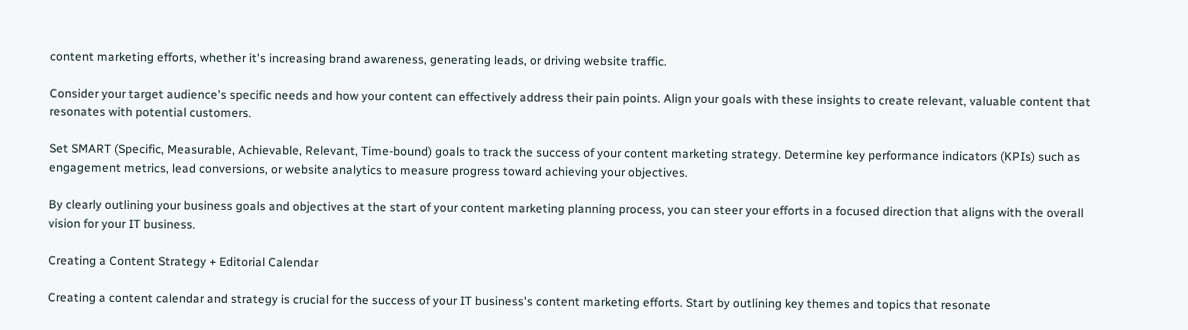content marketing efforts, whether it's increasing brand awareness, generating leads, or driving website traffic.

Consider your target audience's specific needs and how your content can effectively address their pain points. Align your goals with these insights to create relevant, valuable content that resonates with potential customers.

Set SMART (Specific, Measurable, Achievable, Relevant, Time-bound) goals to track the success of your content marketing strategy. Determine key performance indicators (KPIs) such as engagement metrics, lead conversions, or website analytics to measure progress toward achieving your objectives.

By clearly outlining your business goals and objectives at the start of your content marketing planning process, you can steer your efforts in a focused direction that aligns with the overall vision for your IT business.

Creating a Content Strategy + Editorial Calendar

Creating a content calendar and strategy is crucial for the success of your IT business's content marketing efforts. Start by outlining key themes and topics that resonate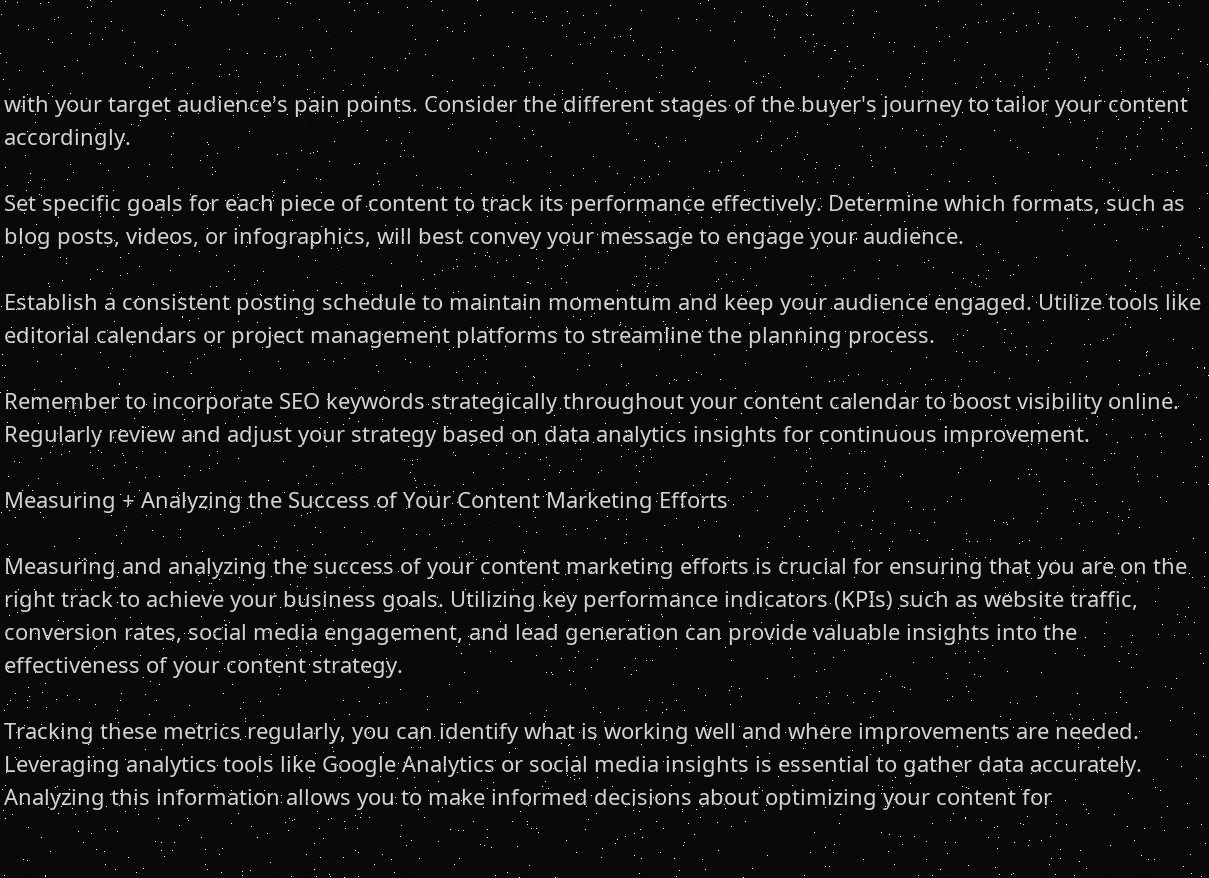with your target audience's pain points. Consider the different stages of the buyer's journey to tailor your content accordingly.

Set specific goals for each piece of content to track its performance effectively. Determine which formats, such as blog posts, videos, or infographics, will best convey your message to engage your audience.

Establish a consistent posting schedule to maintain momentum and keep your audience engaged. Utilize tools like editorial calendars or project management platforms to streamline the planning process.

Remember to incorporate SEO keywords strategically throughout your content calendar to boost visibility online. Regularly review and adjust your strategy based on data analytics insights for continuous improvement.

Measuring + Analyzing the Success of Your Content Marketing Efforts

Measuring and analyzing the success of your content marketing efforts is crucial for ensuring that you are on the right track to achieve your business goals. Utilizing key performance indicators (KPIs) such as website traffic, conversion rates, social media engagement, and lead generation can provide valuable insights into the effectiveness of your content strategy.

Tracking these metrics regularly, you can identify what is working well and where improvements are needed. Leveraging analytics tools like Google Analytics or social media insights is essential to gather data accurately. Analyzing this information allows you to make informed decisions about optimizing your content for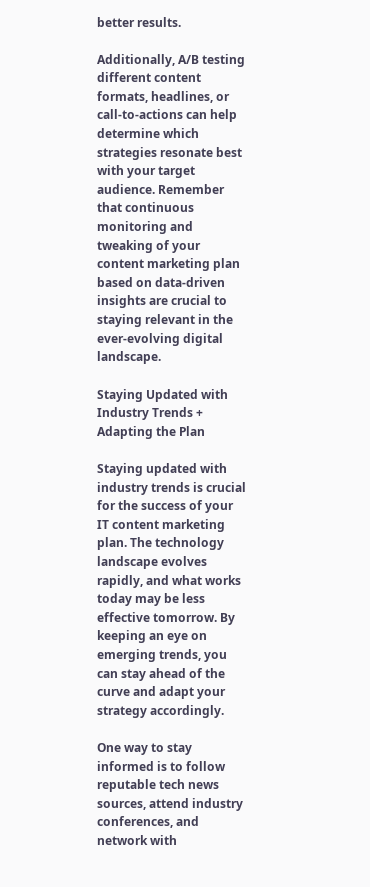better results.

Additionally, A/B testing different content formats, headlines, or call-to-actions can help determine which strategies resonate best with your target audience. Remember that continuous monitoring and tweaking of your content marketing plan based on data-driven insights are crucial to staying relevant in the ever-evolving digital landscape.

Staying Updated with Industry Trends + Adapting the Plan

Staying updated with industry trends is crucial for the success of your IT content marketing plan. The technology landscape evolves rapidly, and what works today may be less effective tomorrow. By keeping an eye on emerging trends, you can stay ahead of the curve and adapt your strategy accordingly.

One way to stay informed is to follow reputable tech news sources, attend industry conferences, and network with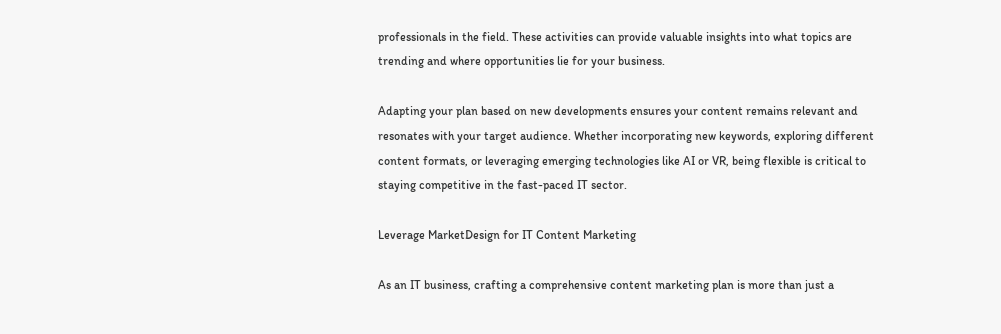professionals in the field. These activities can provide valuable insights into what topics are trending and where opportunities lie for your business.

Adapting your plan based on new developments ensures your content remains relevant and resonates with your target audience. Whether incorporating new keywords, exploring different content formats, or leveraging emerging technologies like AI or VR, being flexible is critical to staying competitive in the fast-paced IT sector.

Leverage MarketDesign for IT Content Marketing

As an IT business, crafting a comprehensive content marketing plan is more than just a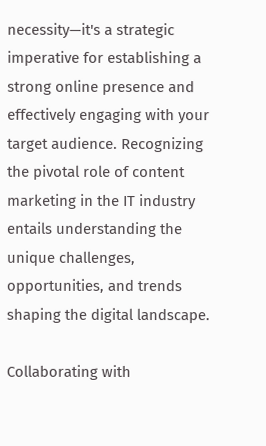necessity—it's a strategic imperative for establishing a strong online presence and effectively engaging with your target audience. Recognizing the pivotal role of content marketing in the IT industry entails understanding the unique challenges, opportunities, and trends shaping the digital landscape.

Collaborating with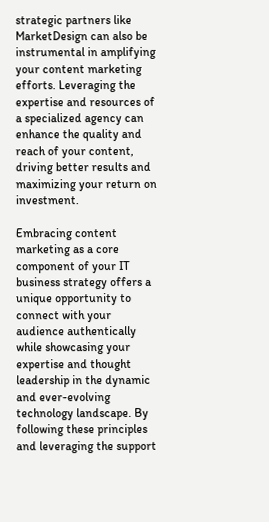strategic partners like MarketDesign can also be instrumental in amplifying your content marketing efforts. Leveraging the expertise and resources of a specialized agency can enhance the quality and reach of your content, driving better results and maximizing your return on investment.

Embracing content marketing as a core component of your IT business strategy offers a unique opportunity to connect with your audience authentically while showcasing your expertise and thought leadership in the dynamic and ever-evolving technology landscape. By following these principles and leveraging the support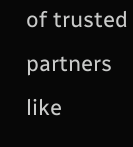of trusted partners like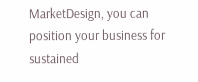MarketDesign, you can position your business for sustained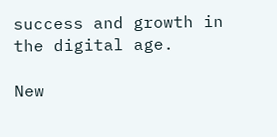success and growth in the digital age.

New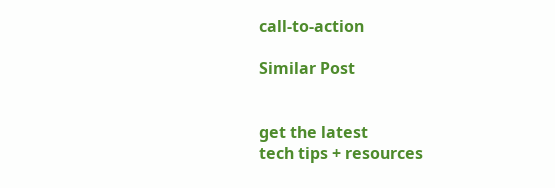call-to-action

Similar Post


get the latest
tech tips + resources